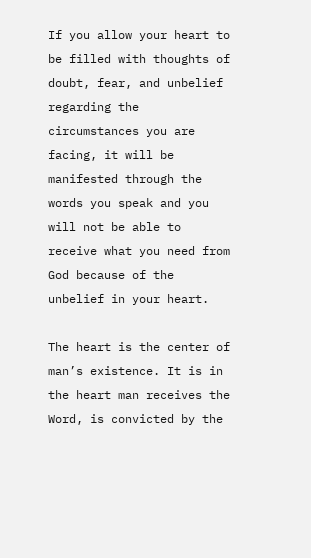If you allow your heart to be filled with thoughts of doubt, fear, and unbelief regarding the circumstances you are facing, it will be manifested through the words you speak and you will not be able to receive what you need from God because of the unbelief in your heart.

The heart is the center of man’s existence. It is in the heart man receives the Word, is convicted by the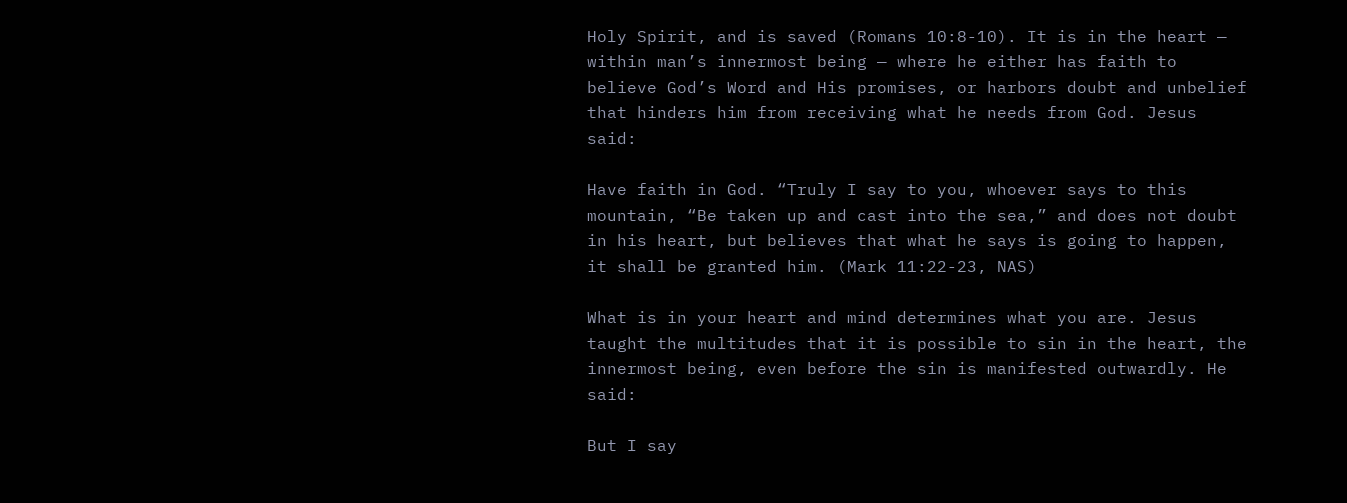Holy Spirit, and is saved (Romans 10:8-10). It is in the heart — within man’s innermost being — where he either has faith to believe God’s Word and His promises, or harbors doubt and unbelief that hinders him from receiving what he needs from God. Jesus said:

Have faith in God. “Truly I say to you, whoever says to this mountain, “Be taken up and cast into the sea,” and does not doubt in his heart, but believes that what he says is going to happen, it shall be granted him. (Mark 11:22-23, NAS)

What is in your heart and mind determines what you are. Jesus taught the multitudes that it is possible to sin in the heart, the innermost being, even before the sin is manifested outwardly. He said:

But I say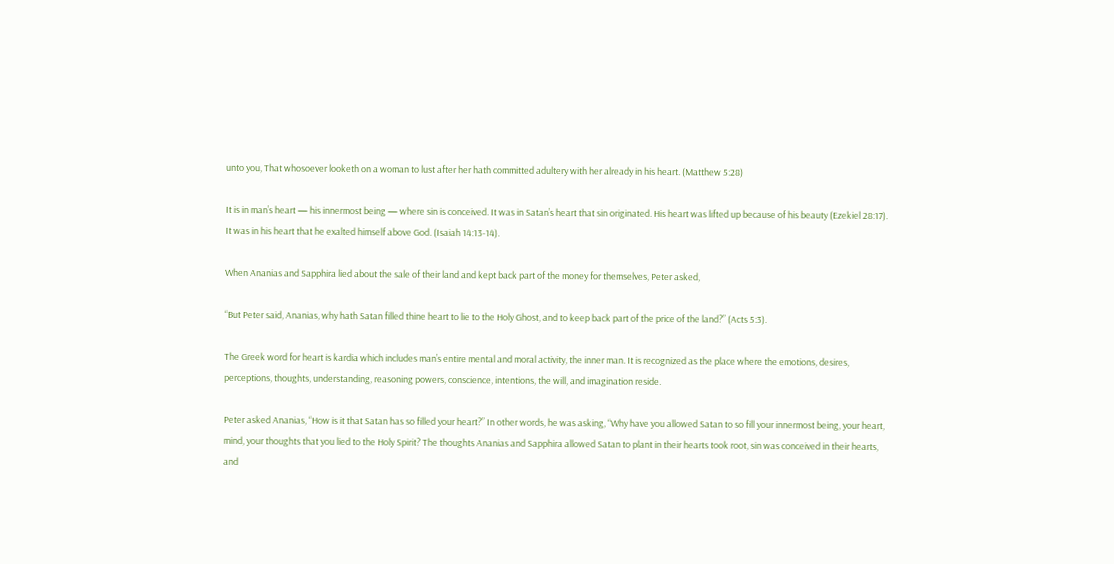unto you, That whosoever looketh on a woman to lust after her hath committed adultery with her already in his heart. (Matthew 5:28)

It is in man’s heart — his innermost being — where sin is conceived. It was in Satan’s heart that sin originated. His heart was lifted up because of his beauty (Ezekiel 28:17). It was in his heart that he exalted himself above God. (Isaiah 14:13-14).

When Ananias and Sapphira lied about the sale of their land and kept back part of the money for themselves, Peter asked,

“But Peter said, Ananias, why hath Satan filled thine heart to lie to the Holy Ghost, and to keep back part of the price of the land?” (Acts 5:3).

The Greek word for heart is kardia which includes man’s entire mental and moral activity, the inner man. It is recognized as the place where the emotions, desires, perceptions, thoughts, understanding, reasoning powers, conscience, intentions, the will, and imagination reside.

Peter asked Ananias, “How is it that Satan has so filled your heart?” In other words, he was asking, “Why have you allowed Satan to so fill your innermost being, your heart, mind, your thoughts that you lied to the Holy Spirit? The thoughts Ananias and Sapphira allowed Satan to plant in their hearts took root, sin was conceived in their hearts, and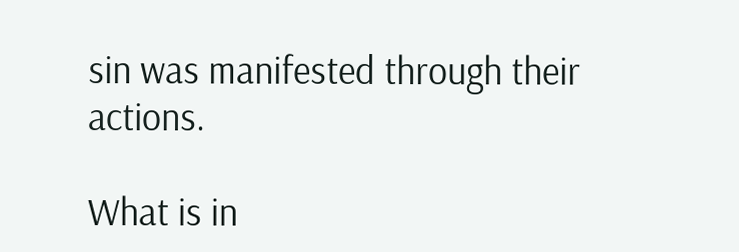sin was manifested through their actions.

What is in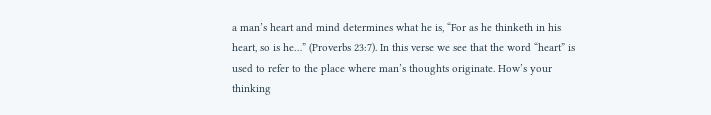a man’s heart and mind determines what he is, “For as he thinketh in his heart, so is he…” (Proverbs 23:7). In this verse we see that the word “heart” is used to refer to the place where man’s thoughts originate. How’s your thinking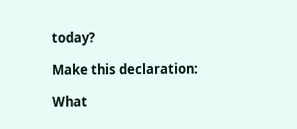today?

Make this declaration:

What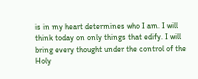is in my heart determines who I am. I will think today on only things that edify. I will bring every thought under the control of the Holy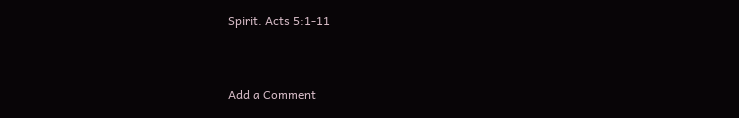Spirit. Acts 5:1-11


Add a Comment